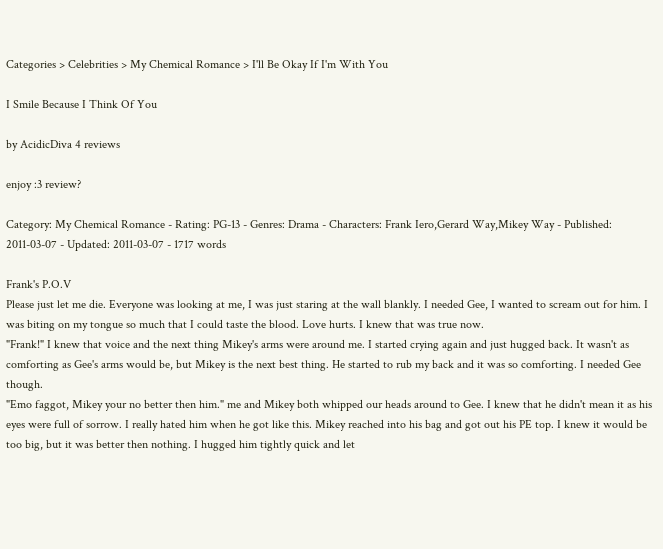Categories > Celebrities > My Chemical Romance > I'll Be Okay If I'm With You

I Smile Because I Think Of You

by AcidicDiva 4 reviews

enjoy :3 review?

Category: My Chemical Romance - Rating: PG-13 - Genres: Drama - Characters: Frank Iero,Gerard Way,Mikey Way - Published: 2011-03-07 - Updated: 2011-03-07 - 1717 words

Frank's P.O.V
Please just let me die. Everyone was looking at me, I was just staring at the wall blankly. I needed Gee, I wanted to scream out for him. I was biting on my tongue so much that I could taste the blood. Love hurts. I knew that was true now.
"Frank!" I knew that voice and the next thing Mikey's arms were around me. I started crying again and just hugged back. It wasn't as comforting as Gee's arms would be, but Mikey is the next best thing. He started to rub my back and it was so comforting. I needed Gee though.
"Emo faggot, Mikey your no better then him." me and Mikey both whipped our heads around to Gee. I knew that he didn't mean it as his eyes were full of sorrow. I really hated him when he got like this. Mikey reached into his bag and got out his PE top. I knew it would be too big, but it was better then nothing. I hugged him tightly quick and let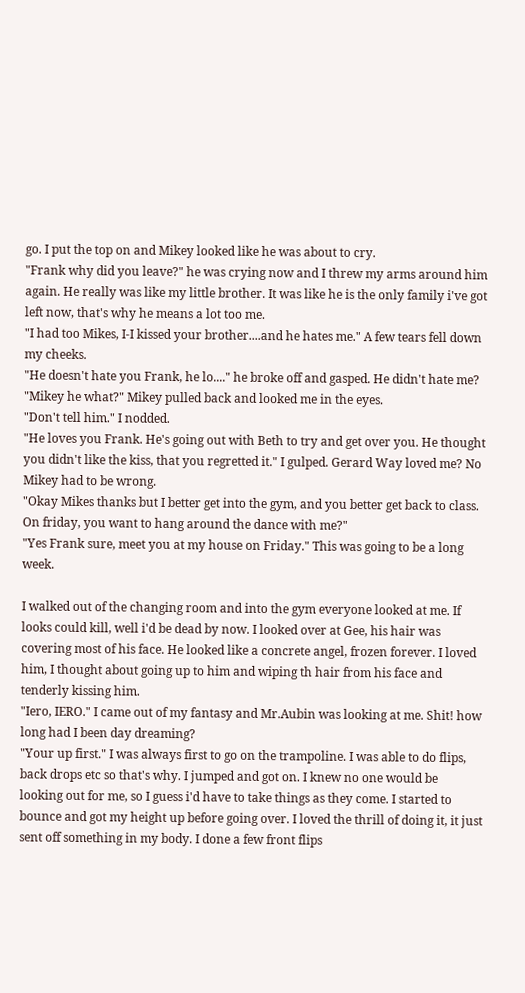go. I put the top on and Mikey looked like he was about to cry.
"Frank why did you leave?" he was crying now and I threw my arms around him again. He really was like my little brother. It was like he is the only family i've got left now, that's why he means a lot too me.
"I had too Mikes, I-I kissed your brother....and he hates me." A few tears fell down my cheeks.
"He doesn't hate you Frank, he lo...." he broke off and gasped. He didn't hate me?
"Mikey he what?" Mikey pulled back and looked me in the eyes.
"Don't tell him." I nodded.
"He loves you Frank. He's going out with Beth to try and get over you. He thought you didn't like the kiss, that you regretted it." I gulped. Gerard Way loved me? No Mikey had to be wrong.
"Okay Mikes thanks but I better get into the gym, and you better get back to class. On friday, you want to hang around the dance with me?"
"Yes Frank sure, meet you at my house on Friday." This was going to be a long week.

I walked out of the changing room and into the gym everyone looked at me. If looks could kill, well i'd be dead by now. I looked over at Gee, his hair was covering most of his face. He looked like a concrete angel, frozen forever. I loved him, I thought about going up to him and wiping th hair from his face and tenderly kissing him.
"Iero, IERO." I came out of my fantasy and Mr.Aubin was looking at me. Shit! how long had I been day dreaming?
"Your up first." I was always first to go on the trampoline. I was able to do flips, back drops etc so that's why. I jumped and got on. I knew no one would be looking out for me, so I guess i'd have to take things as they come. I started to bounce and got my height up before going over. I loved the thrill of doing it, it just sent off something in my body. I done a few front flips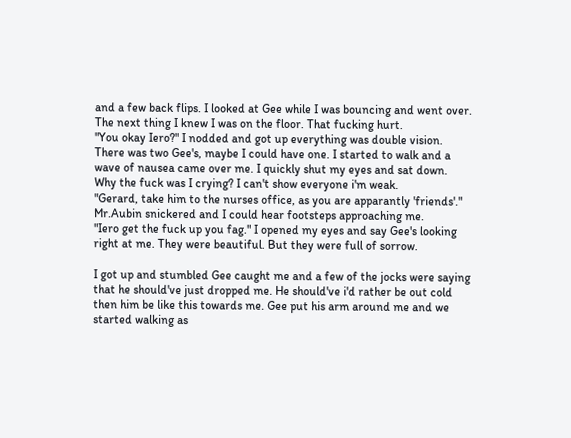and a few back flips. I looked at Gee while I was bouncing and went over. The next thing I knew I was on the floor. That fucking hurt.
"You okay Iero?" I nodded and got up everything was double vision. There was two Gee's, maybe I could have one. I started to walk and a wave of nausea came over me. I quickly shut my eyes and sat down. Why the fuck was I crying? I can't show everyone i'm weak.
"Gerard, take him to the nurses office, as you are apparantly 'friends'." Mr.Aubin snickered and I could hear footsteps approaching me.
"Iero get the fuck up you fag." I opened my eyes and say Gee's looking right at me. They were beautiful. But they were full of sorrow.

I got up and stumbled Gee caught me and a few of the jocks were saying that he should've just dropped me. He should've i'd rather be out cold then him be like this towards me. Gee put his arm around me and we started walking as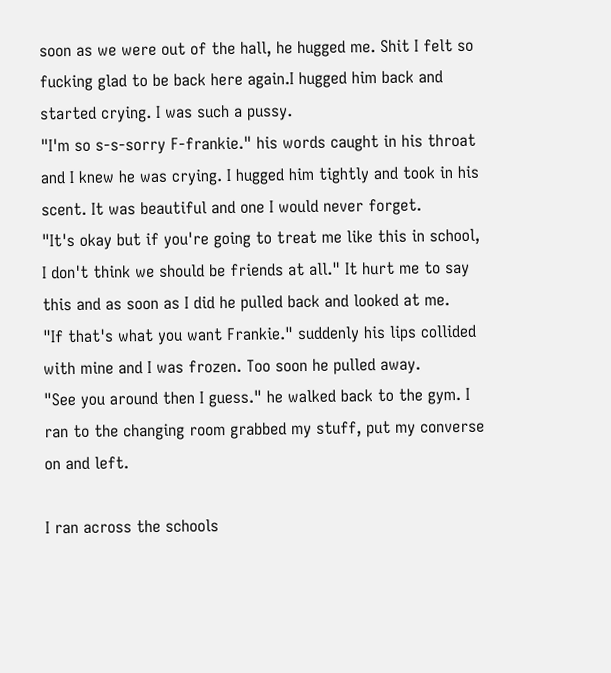soon as we were out of the hall, he hugged me. Shit I felt so fucking glad to be back here again.I hugged him back and started crying. I was such a pussy.
"I'm so s-s-sorry F-frankie." his words caught in his throat and I knew he was crying. I hugged him tightly and took in his scent. It was beautiful and one I would never forget.
"It's okay but if you're going to treat me like this in school, I don't think we should be friends at all." It hurt me to say this and as soon as I did he pulled back and looked at me.
"If that's what you want Frankie." suddenly his lips collided with mine and I was frozen. Too soon he pulled away.
"See you around then I guess." he walked back to the gym. I ran to the changing room grabbed my stuff, put my converse on and left.

I ran across the schools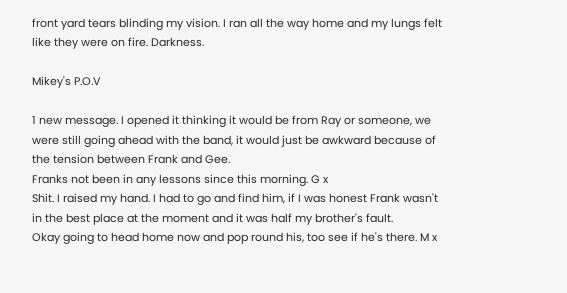front yard tears blinding my vision. I ran all the way home and my lungs felt like they were on fire. Darkness.

Mikey's P.O.V

1 new message. I opened it thinking it would be from Ray or someone, we were still going ahead with the band, it would just be awkward because of the tension between Frank and Gee.
Franks not been in any lessons since this morning. G x
Shit. I raised my hand. I had to go and find him, if I was honest Frank wasn't in the best place at the moment and it was half my brother's fault.
Okay going to head home now and pop round his, too see if he's there. M x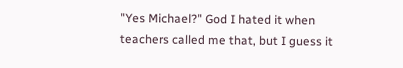"Yes Michael?" God I hated it when teachers called me that, but I guess it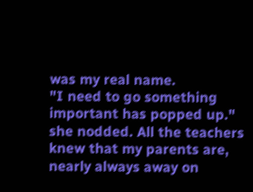was my real name.
"I need to go something important has popped up." she nodded. All the teachers knew that my parents are, nearly always away on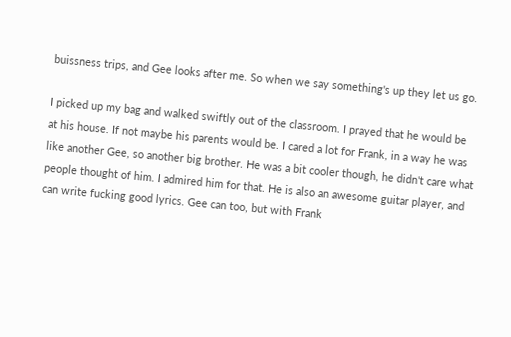buissness trips, and Gee looks after me. So when we say something's up they let us go.

I picked up my bag and walked swiftly out of the classroom. I prayed that he would be at his house. If not maybe his parents would be. I cared a lot for Frank, in a way he was like another Gee, so another big brother. He was a bit cooler though, he didn't care what people thought of him. I admired him for that. He is also an awesome guitar player, and can write fucking good lyrics. Gee can too, but with Frank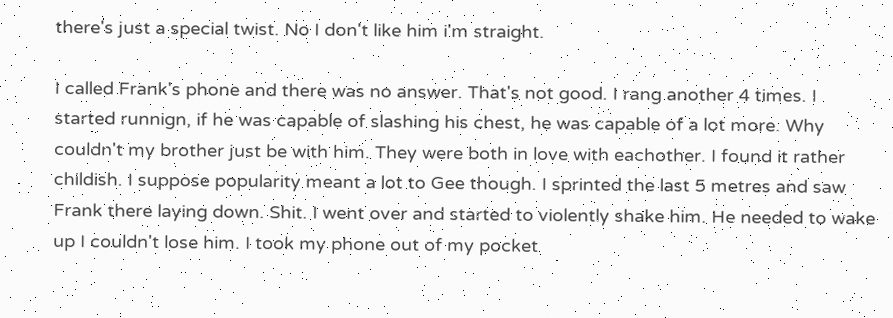there's just a special twist. No I don't like him i'm straight.

I called Frank's phone and there was no answer. That's not good. I rang another 4 times. I started runnign, if he was capable of slashing his chest, he was capable of a lot more. Why couldn't my brother just be with him. They were both in love with eachother. I found it rather childish. I suppose popularity meant a lot to Gee though. I sprinted the last 5 metres and saw Frank there laying down. Shit. I went over and started to violently shake him. He needed to wake up I couldn't lose him. I took my phone out of my pocket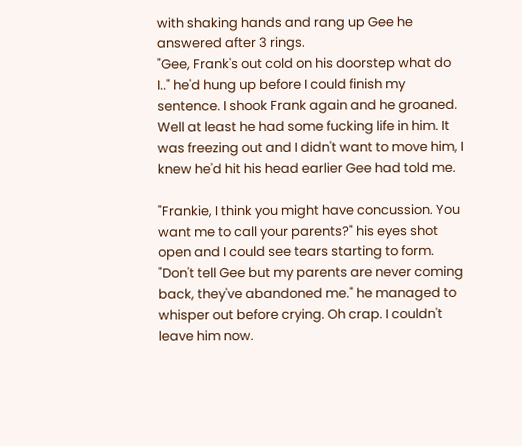with shaking hands and rang up Gee he answered after 3 rings.
"Gee, Frank's out cold on his doorstep what do I.." he'd hung up before I could finish my sentence. I shook Frank again and he groaned. Well at least he had some fucking life in him. It was freezing out and I didn't want to move him, I knew he'd hit his head earlier Gee had told me.

"Frankie, I think you might have concussion. You want me to call your parents?" his eyes shot open and I could see tears starting to form.
"Don't tell Gee but my parents are never coming back, they've abandoned me." he managed to whisper out before crying. Oh crap. I couldn't leave him now.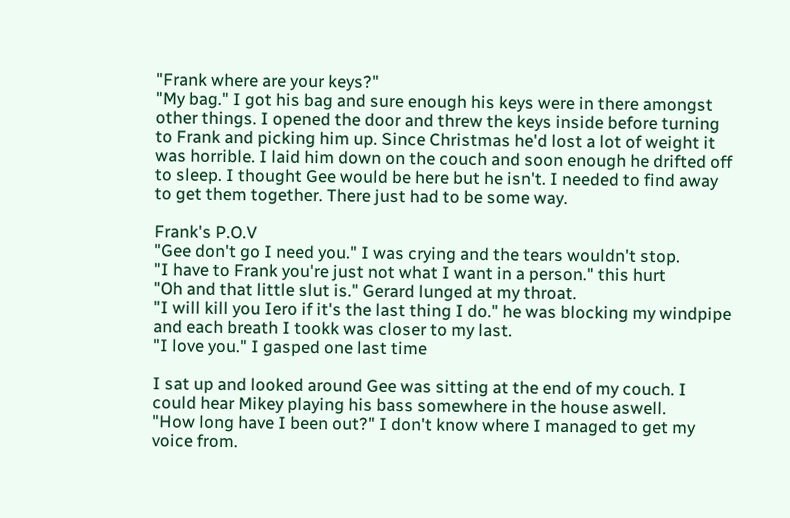"Frank where are your keys?"
"My bag." I got his bag and sure enough his keys were in there amongst other things. I opened the door and threw the keys inside before turning to Frank and picking him up. Since Christmas he'd lost a lot of weight it was horrible. I laid him down on the couch and soon enough he drifted off to sleep. I thought Gee would be here but he isn't. I needed to find away to get them together. There just had to be some way.

Frank's P.O.V
"Gee don't go I need you." I was crying and the tears wouldn't stop.
"I have to Frank you're just not what I want in a person." this hurt
"Oh and that little slut is." Gerard lunged at my throat.
"I will kill you Iero if it's the last thing I do." he was blocking my windpipe and each breath I tookk was closer to my last.
"I love you." I gasped one last time

I sat up and looked around Gee was sitting at the end of my couch. I could hear Mikey playing his bass somewhere in the house aswell.
"How long have I been out?" I don't know where I managed to get my voice from.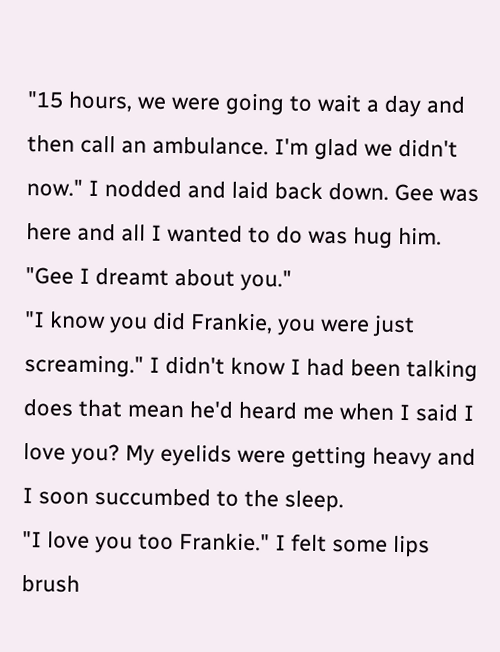"15 hours, we were going to wait a day and then call an ambulance. I'm glad we didn't now." I nodded and laid back down. Gee was here and all I wanted to do was hug him.
"Gee I dreamt about you."
"I know you did Frankie, you were just screaming." I didn't know I had been talking does that mean he'd heard me when I said I love you? My eyelids were getting heavy and I soon succumbed to the sleep.
"I love you too Frankie." I felt some lips brush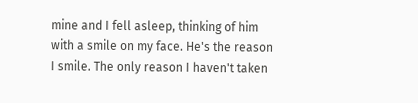mine and I fell asleep, thinking of him with a smile on my face. He's the reason I smile. The only reason I haven't taken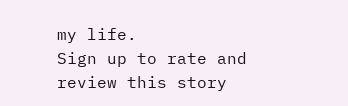my life.
Sign up to rate and review this story